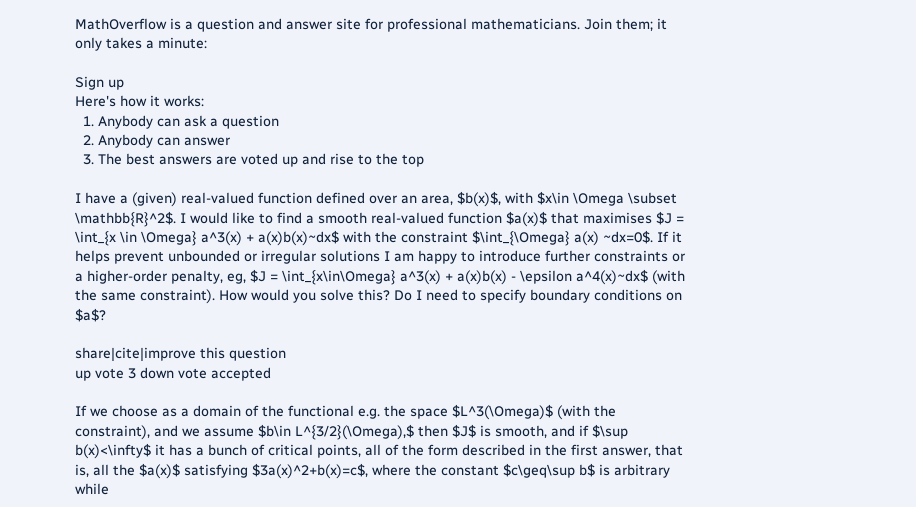MathOverflow is a question and answer site for professional mathematicians. Join them; it only takes a minute:

Sign up
Here's how it works:
  1. Anybody can ask a question
  2. Anybody can answer
  3. The best answers are voted up and rise to the top

I have a (given) real-valued function defined over an area, $b(x)$, with $x\in \Omega \subset \mathbb{R}^2$. I would like to find a smooth real-valued function $a(x)$ that maximises $J = \int_{x \in \Omega} a^3(x) + a(x)b(x)~dx$ with the constraint $\int_{\Omega} a(x) ~dx=0$. If it helps prevent unbounded or irregular solutions I am happy to introduce further constraints or a higher-order penalty, eg, $J = \int_{x\in\Omega} a^3(x) + a(x)b(x) - \epsilon a^4(x)~dx$ (with the same constraint). How would you solve this? Do I need to specify boundary conditions on $a$?

share|cite|improve this question
up vote 3 down vote accepted

If we choose as a domain of the functional e.g. the space $L^3(\Omega)$ (with the constraint), and we assume $b\in L^{3/2}(\Omega),$ then $J$ is smooth, and if $\sup b(x)<\infty$ it has a bunch of critical points, all of the form described in the first answer, that is, all the $a(x)$ satisfying $3a(x)^2+b(x)=c$, where the constant $c\geq\sup b$ is arbitrary while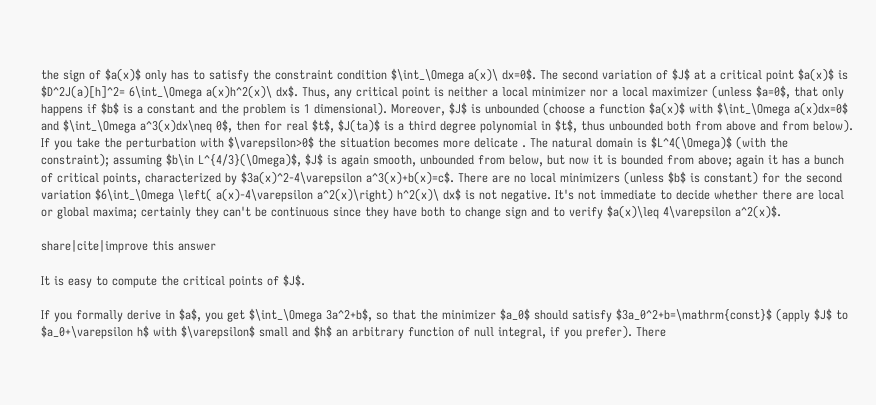the sign of $a(x)$ only has to satisfy the constraint condition $\int_\Omega a(x)\ dx=0$. The second variation of $J$ at a critical point $a(x)$ is $D^2J(a)[h]^2= 6\int_\Omega a(x)h^2(x)\ dx$. Thus, any critical point is neither a local minimizer nor a local maximizer (unless $a=0$, that only happens if $b$ is a constant and the problem is 1 dimensional). Moreover, $J$ is unbounded (choose a function $a(x)$ with $\int_\Omega a(x)dx=0$ and $\int_\Omega a^3(x)dx\neq 0$, then for real $t$, $J(ta)$ is a third degree polynomial in $t$, thus unbounded both from above and from below). If you take the perturbation with $\varepsilon>0$ the situation becomes more delicate . The natural domain is $L^4(\Omega)$ (with the constraint); assuming $b\in L^{4/3}(\Omega)$, $J$ is again smooth, unbounded from below, but now it is bounded from above; again it has a bunch of critical points, characterized by $3a(x)^2-4\varepsilon a^3(x)+b(x)=c$. There are no local minimizers (unless $b$ is constant) for the second variation $6\int_\Omega \left( a(x)-4\varepsilon a^2(x)\right) h^2(x)\ dx$ is not negative. It's not immediate to decide whether there are local or global maxima; certainly they can't be continuous since they have both to change sign and to verify $a(x)\leq 4\varepsilon a^2(x)$.

share|cite|improve this answer

It is easy to compute the critical points of $J$.

If you formally derive in $a$, you get $\int_\Omega 3a^2+b$, so that the minimizer $a_0$ should satisfy $3a_0^2+b=\mathrm{const}$ (apply $J$ to $a_0+\varepsilon h$ with $\varepsilon$ small and $h$ an arbitrary function of null integral, if you prefer). There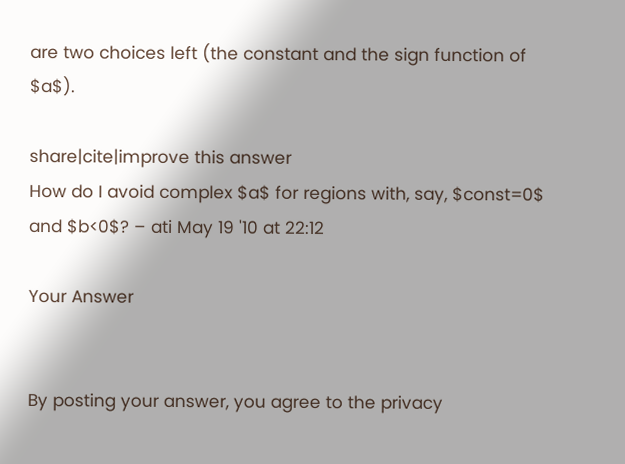are two choices left (the constant and the sign function of $a$).

share|cite|improve this answer
How do I avoid complex $a$ for regions with, say, $const=0$ and $b<0$? – ati May 19 '10 at 22:12

Your Answer


By posting your answer, you agree to the privacy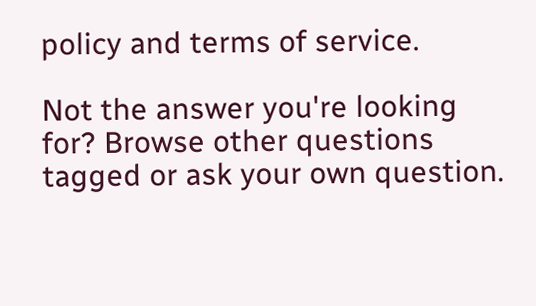policy and terms of service.

Not the answer you're looking for? Browse other questions tagged or ask your own question.